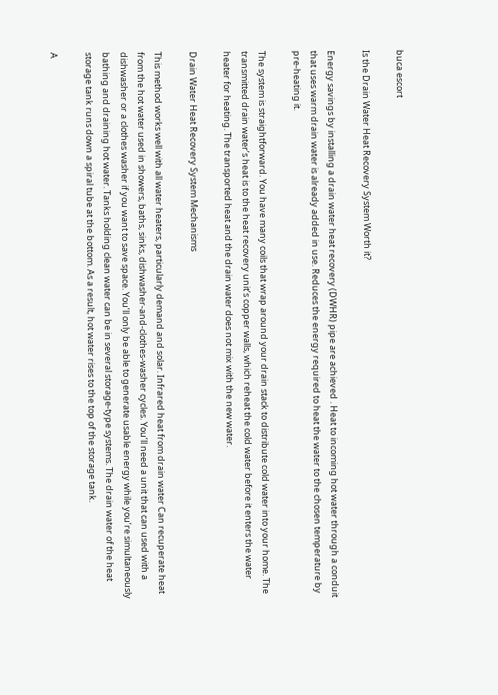buca escort

Is the Drain Water Heat Recovery System Worth it?

Energy savings by installing a drain water heat recovery (DWHR) pipe are achieved . Heat to incoming hot water through a conduit that uses warm drain water is already added in use. Reduces the energy required to heat the water to the chosen temperature by pre-heating it.

The system is straightforward. You have many coils that wrap around your drain stack to distribute cold water into your home. The transmitted drain water’s heat is to the heat recovery unit’s copper walls, which reheat the cold water before it enters the water heater for heating. The transported heat and the drain water does not mix with the new water.

Drain Water Heat Recovery System Mechanisms

This method works well with all water heaters, particularly demand and solar. Infrared heat from drain water Can recuperate heat from the hot water used in showers, baths, sinks, dishwasher-and-clothes-washer cycles. You’ll need a unit that can used with a dishwasher or a clothes washer if you want to save space. You’ll only be able to generate usable energy while you’re simultaneously bathing and draining hot water. Tanks holding clean water can be in several storage-type systems. The drain water of the heat storage tank runs down a spiral tube at the bottom. As a result, hot water rises to the top of the storage tank.

A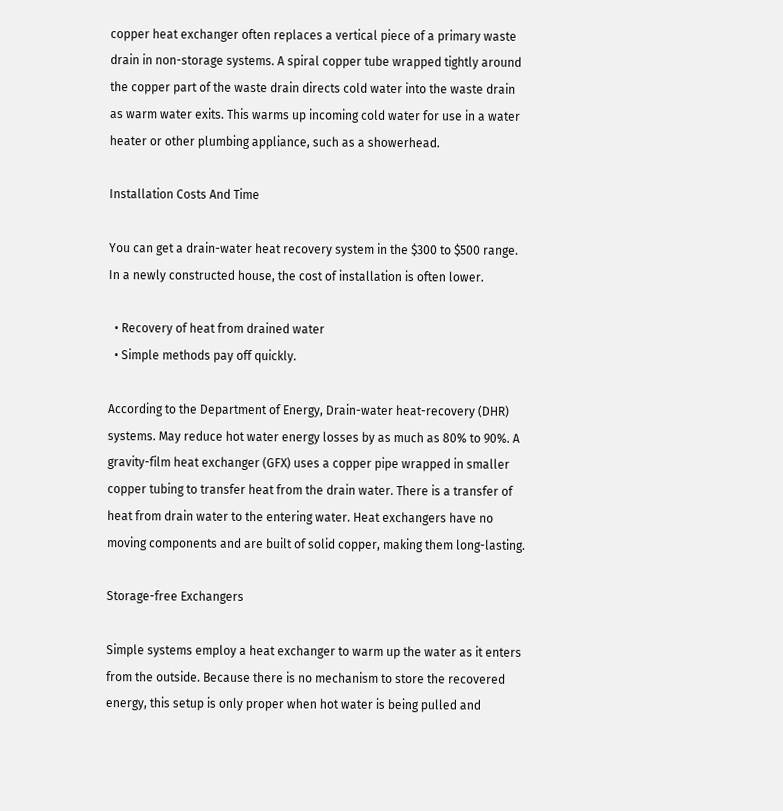copper heat exchanger often replaces a vertical piece of a primary waste drain in non-storage systems. A spiral copper tube wrapped tightly around the copper part of the waste drain directs cold water into the waste drain as warm water exits. This warms up incoming cold water for use in a water heater or other plumbing appliance, such as a showerhead.

Installation Costs And Time

You can get a drain-water heat recovery system in the $300 to $500 range. In a newly constructed house, the cost of installation is often lower.

  • Recovery of heat from drained water
  • Simple methods pay off quickly.

According to the Department of Energy, Drain-water heat-recovery (DHR) systems. May reduce hot water energy losses by as much as 80% to 90%. A gravity-film heat exchanger (GFX) uses a copper pipe wrapped in smaller copper tubing to transfer heat from the drain water. There is a transfer of heat from drain water to the entering water. Heat exchangers have no moving components and are built of solid copper, making them long-lasting.

Storage-free Exchangers

Simple systems employ a heat exchanger to warm up the water as it enters from the outside. Because there is no mechanism to store the recovered energy, this setup is only proper when hot water is being pulled and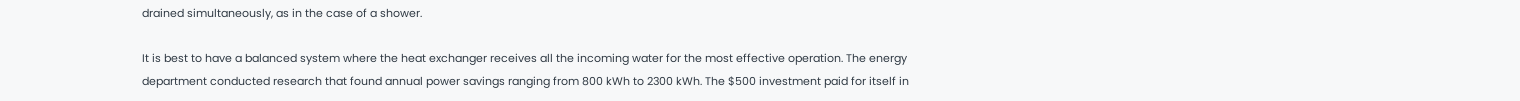drained simultaneously, as in the case of a shower.

It is best to have a balanced system where the heat exchanger receives all the incoming water for the most effective operation. The energy department conducted research that found annual power savings ranging from 800 kWh to 2300 kWh. The $500 investment paid for itself in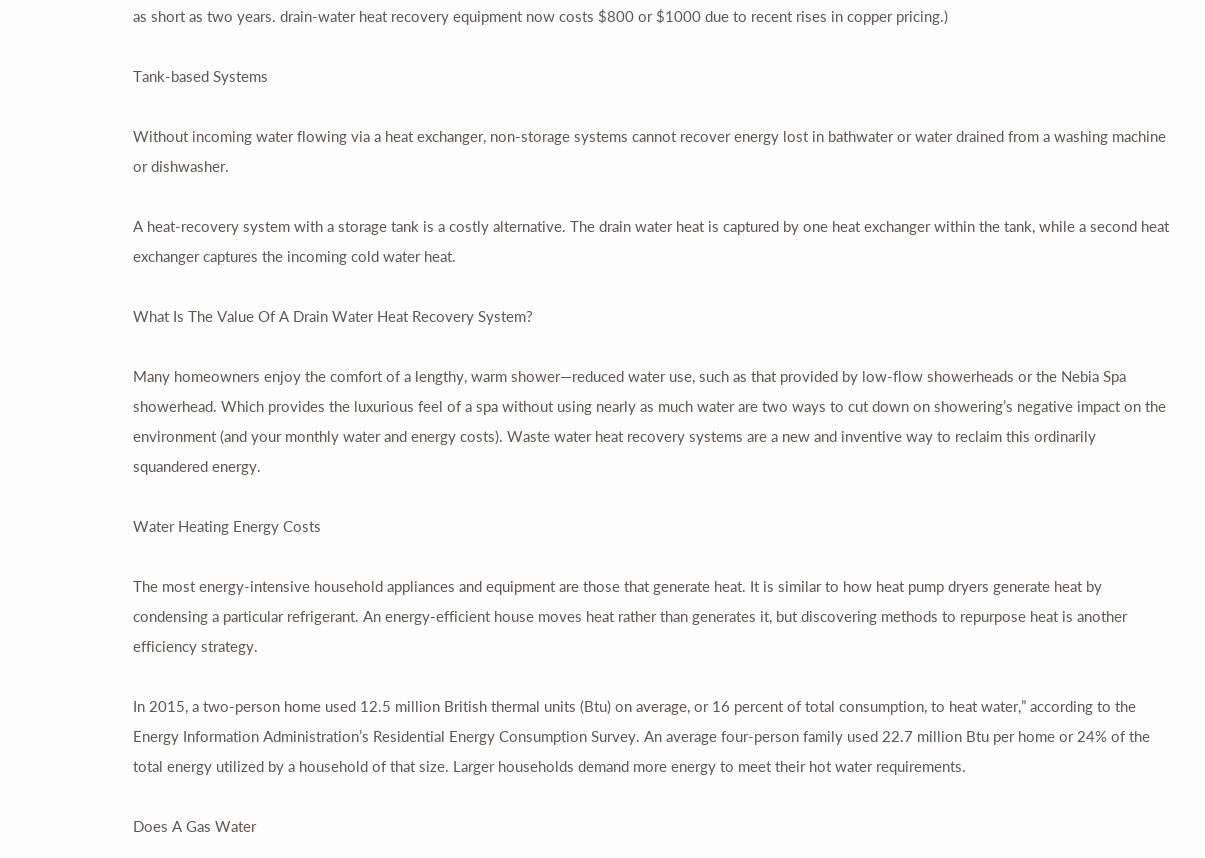as short as two years. drain-water heat recovery equipment now costs $800 or $1000 due to recent rises in copper pricing.)

Tank-based Systems

Without incoming water flowing via a heat exchanger, non-storage systems cannot recover energy lost in bathwater or water drained from a washing machine or dishwasher.

A heat-recovery system with a storage tank is a costly alternative. The drain water heat is captured by one heat exchanger within the tank, while a second heat exchanger captures the incoming cold water heat.

What Is The Value Of A Drain Water Heat Recovery System?

Many homeowners enjoy the comfort of a lengthy, warm shower—reduced water use, such as that provided by low-flow showerheads or the Nebia Spa showerhead. Which provides the luxurious feel of a spa without using nearly as much water are two ways to cut down on showering’s negative impact on the environment (and your monthly water and energy costs). Waste water heat recovery systems are a new and inventive way to reclaim this ordinarily squandered energy.

Water Heating Energy Costs

The most energy-intensive household appliances and equipment are those that generate heat. It is similar to how heat pump dryers generate heat by condensing a particular refrigerant. An energy-efficient house moves heat rather than generates it, but discovering methods to repurpose heat is another efficiency strategy.

In 2015, a two-person home used 12.5 million British thermal units (Btu) on average, or 16 percent of total consumption, to heat water,” according to the Energy Information Administration’s Residential Energy Consumption Survey. An average four-person family used 22.7 million Btu per home or 24% of the total energy utilized by a household of that size. Larger households demand more energy to meet their hot water requirements.

Does A Gas Water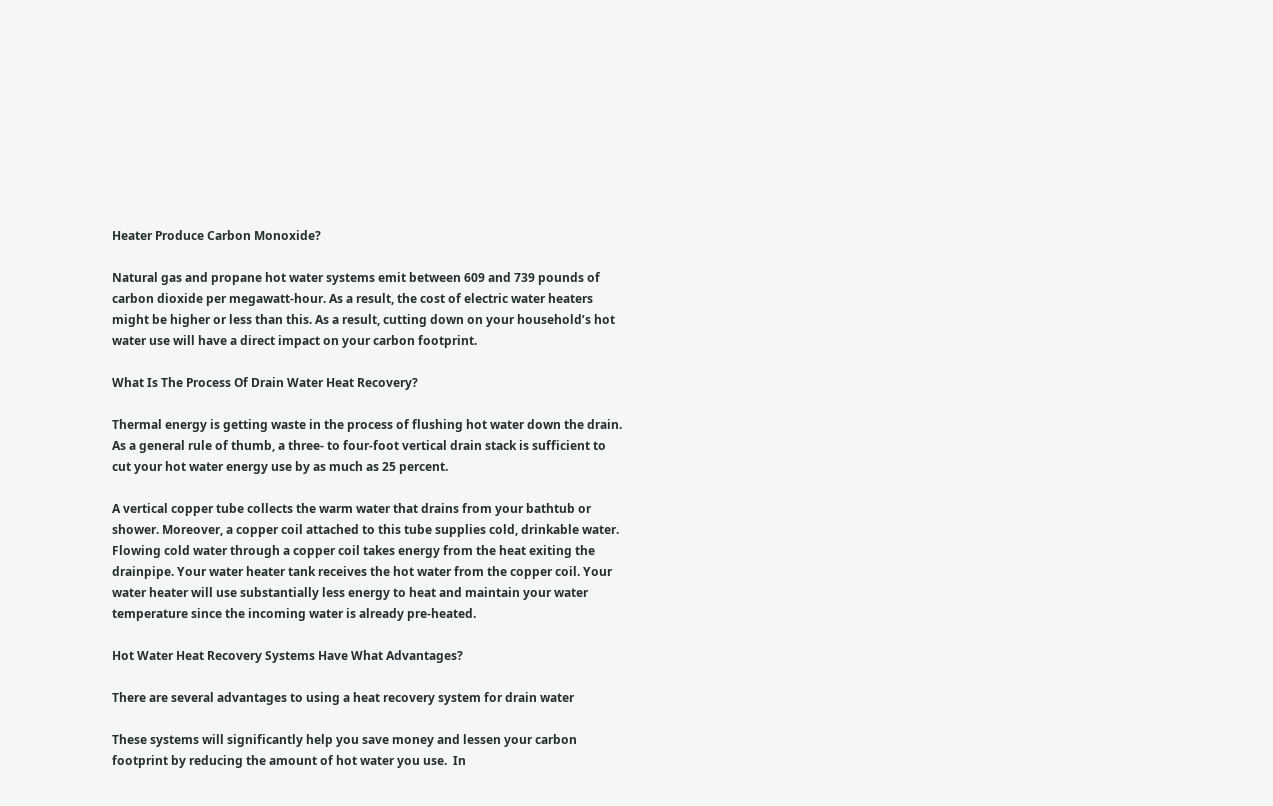Heater Produce Carbon Monoxide?

Natural gas and propane hot water systems emit between 609 and 739 pounds of carbon dioxide per megawatt-hour. As a result, the cost of electric water heaters might be higher or less than this. As a result, cutting down on your household’s hot water use will have a direct impact on your carbon footprint.

What Is The Process Of Drain Water Heat Recovery?

Thermal energy is getting waste in the process of flushing hot water down the drain. As a general rule of thumb, a three- to four-foot vertical drain stack is sufficient to cut your hot water energy use by as much as 25 percent.

A vertical copper tube collects the warm water that drains from your bathtub or shower. Moreover, a copper coil attached to this tube supplies cold, drinkable water. Flowing cold water through a copper coil takes energy from the heat exiting the drainpipe. Your water heater tank receives the hot water from the copper coil. Your water heater will use substantially less energy to heat and maintain your water temperature since the incoming water is already pre-heated.

Hot Water Heat Recovery Systems Have What Advantages?

There are several advantages to using a heat recovery system for drain water

These systems will significantly help you save money and lessen your carbon footprint by reducing the amount of hot water you use.  In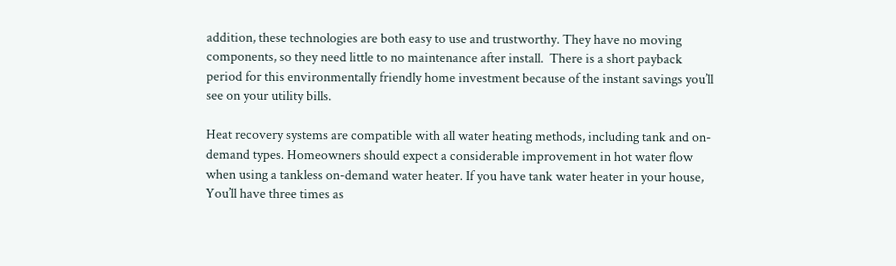addition, these technologies are both easy to use and trustworthy. They have no moving components, so they need little to no maintenance after install.  There is a short payback period for this environmentally friendly home investment because of the instant savings you’ll see on your utility bills.

Heat recovery systems are compatible with all water heating methods, including tank and on-demand types. Homeowners should expect a considerable improvement in hot water flow when using a tankless on-demand water heater. If you have tank water heater in your house, You’ll have three times as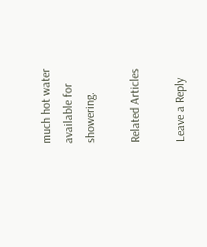much hot water available for showering.

Related Articles

Leave a Reply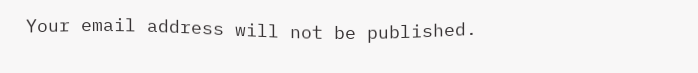Your email address will not be published.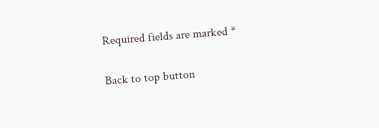Required fields are marked *

Back to top button